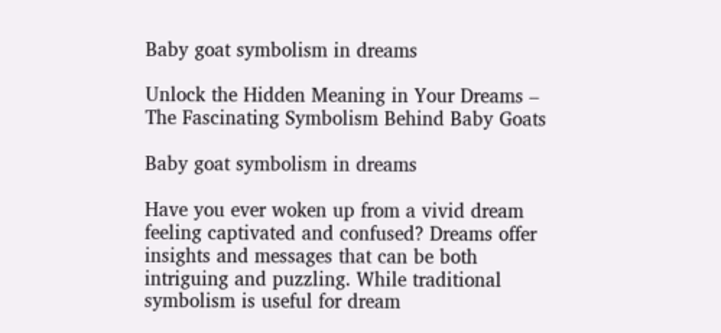Baby goat symbolism in dreams

Unlock the Hidden Meaning in Your Dreams – The Fascinating Symbolism Behind Baby Goats

Baby goat symbolism in dreams

Have you ever woken up from a vivid dream feeling captivated and confused? Dreams offer insights and messages that can be both intriguing and puzzling. While traditional symbolism is useful for dream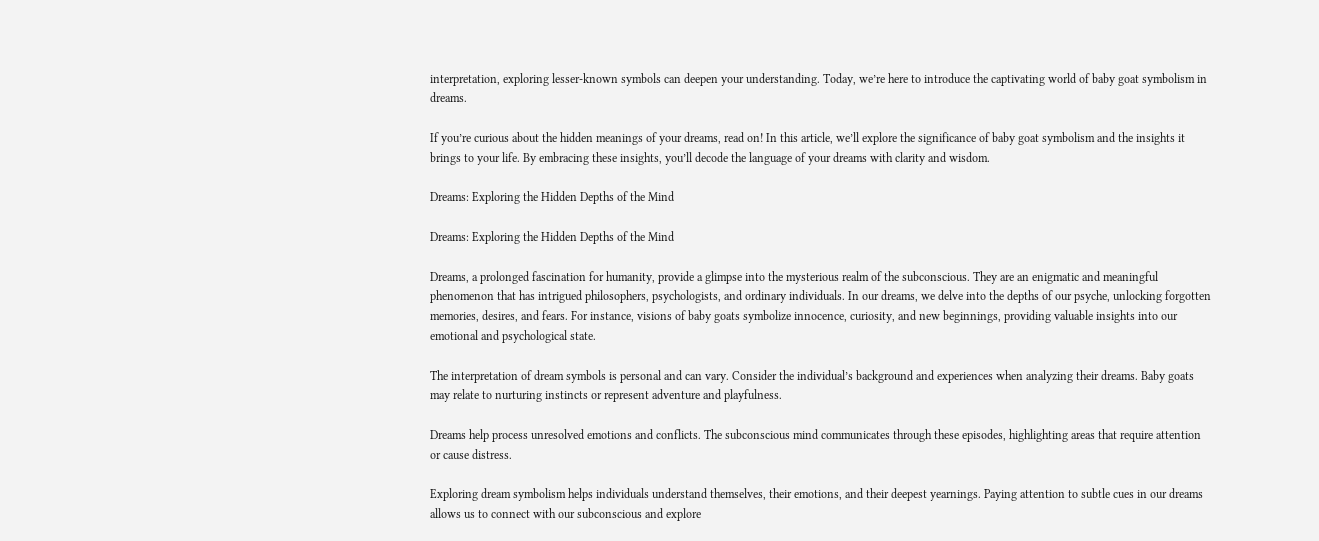interpretation, exploring lesser-known symbols can deepen your understanding. Today, we’re here to introduce the captivating world of baby goat symbolism in dreams.

If you’re curious about the hidden meanings of your dreams, read on! In this article, we’ll explore the significance of baby goat symbolism and the insights it brings to your life. By embracing these insights, you’ll decode the language of your dreams with clarity and wisdom.

Dreams: Exploring the Hidden Depths of the Mind

Dreams: Exploring the Hidden Depths of the Mind

Dreams, a prolonged fascination for humanity, provide a glimpse into the mysterious realm of the subconscious. They are an enigmatic and meaningful phenomenon that has intrigued philosophers, psychologists, and ordinary individuals. In our dreams, we delve into the depths of our psyche, unlocking forgotten memories, desires, and fears. For instance, visions of baby goats symbolize innocence, curiosity, and new beginnings, providing valuable insights into our emotional and psychological state.

The interpretation of dream symbols is personal and can vary. Consider the individual’s background and experiences when analyzing their dreams. Baby goats may relate to nurturing instincts or represent adventure and playfulness.

Dreams help process unresolved emotions and conflicts. The subconscious mind communicates through these episodes, highlighting areas that require attention or cause distress.

Exploring dream symbolism helps individuals understand themselves, their emotions, and their deepest yearnings. Paying attention to subtle cues in our dreams allows us to connect with our subconscious and explore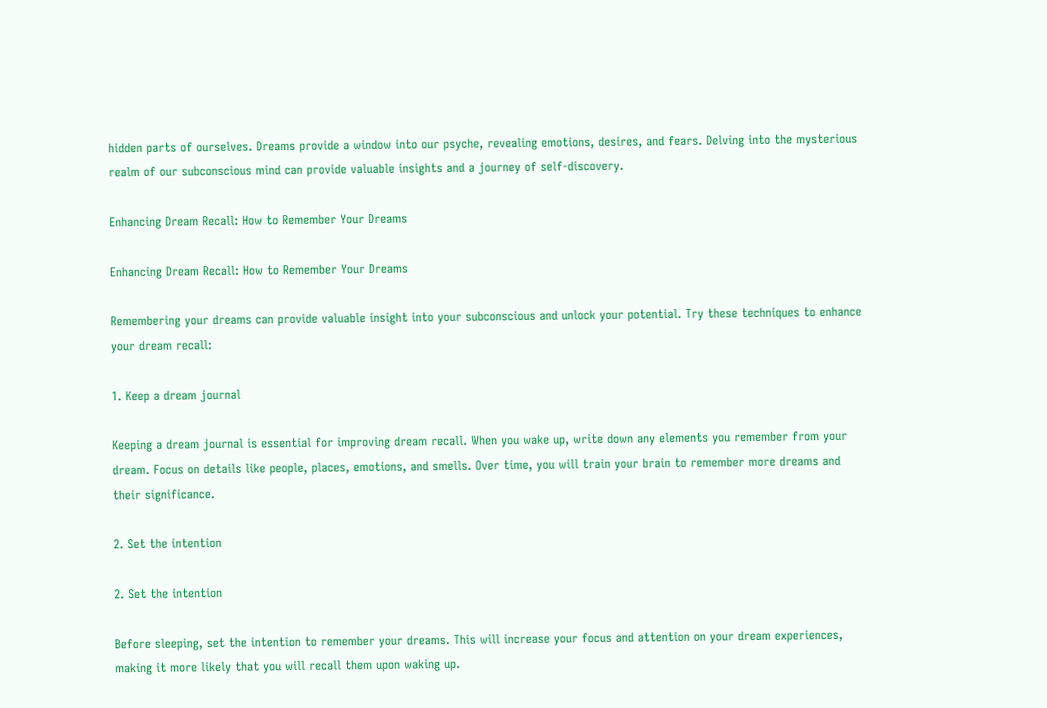hidden parts of ourselves. Dreams provide a window into our psyche, revealing emotions, desires, and fears. Delving into the mysterious realm of our subconscious mind can provide valuable insights and a journey of self-discovery.

Enhancing Dream Recall: How to Remember Your Dreams

Enhancing Dream Recall: How to Remember Your Dreams

Remembering your dreams can provide valuable insight into your subconscious and unlock your potential. Try these techniques to enhance your dream recall:

1. Keep a dream journal

Keeping a dream journal is essential for improving dream recall. When you wake up, write down any elements you remember from your dream. Focus on details like people, places, emotions, and smells. Over time, you will train your brain to remember more dreams and their significance.

2. Set the intention

2. Set the intention

Before sleeping, set the intention to remember your dreams. This will increase your focus and attention on your dream experiences, making it more likely that you will recall them upon waking up.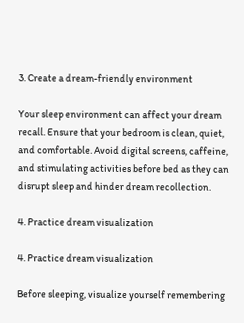3. Create a dream-friendly environment

Your sleep environment can affect your dream recall. Ensure that your bedroom is clean, quiet, and comfortable. Avoid digital screens, caffeine, and stimulating activities before bed as they can disrupt sleep and hinder dream recollection.

4. Practice dream visualization

4. Practice dream visualization

Before sleeping, visualize yourself remembering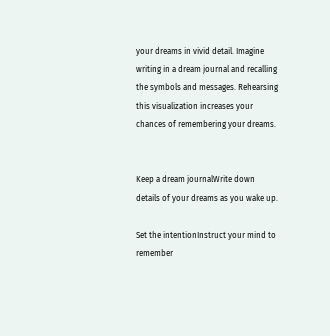your dreams in vivid detail. Imagine writing in a dream journal and recalling the symbols and messages. Rehearsing this visualization increases your chances of remembering your dreams.


Keep a dream journalWrite down details of your dreams as you wake up.

Set the intentionInstruct your mind to remember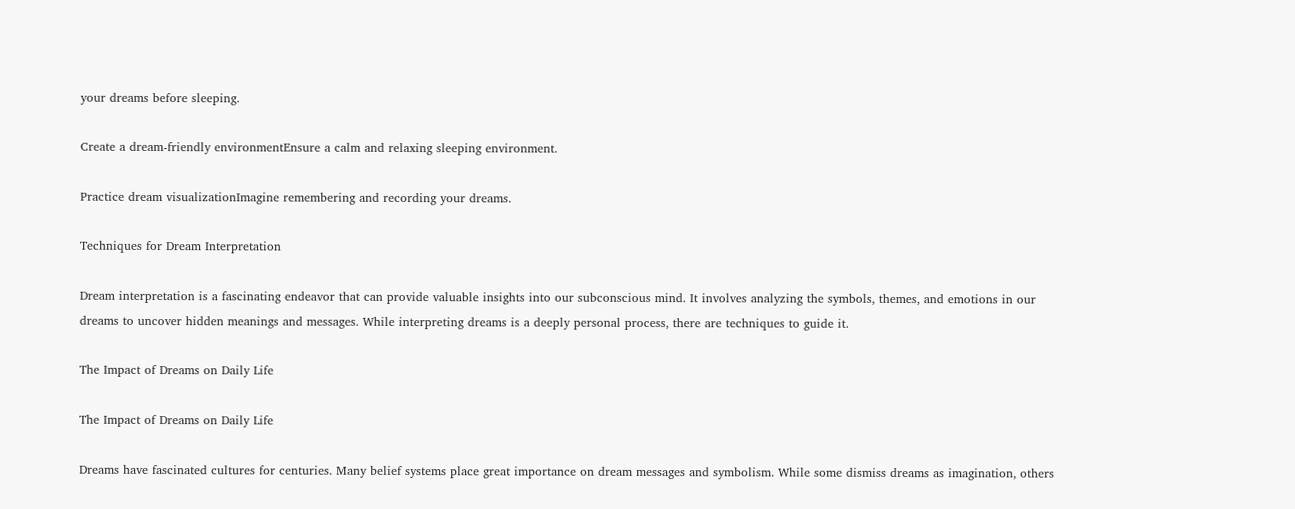your dreams before sleeping.

Create a dream-friendly environmentEnsure a calm and relaxing sleeping environment.

Practice dream visualizationImagine remembering and recording your dreams.

Techniques for Dream Interpretation

Dream interpretation is a fascinating endeavor that can provide valuable insights into our subconscious mind. It involves analyzing the symbols, themes, and emotions in our dreams to uncover hidden meanings and messages. While interpreting dreams is a deeply personal process, there are techniques to guide it.

The Impact of Dreams on Daily Life

The Impact of Dreams on Daily Life

Dreams have fascinated cultures for centuries. Many belief systems place great importance on dream messages and symbolism. While some dismiss dreams as imagination, others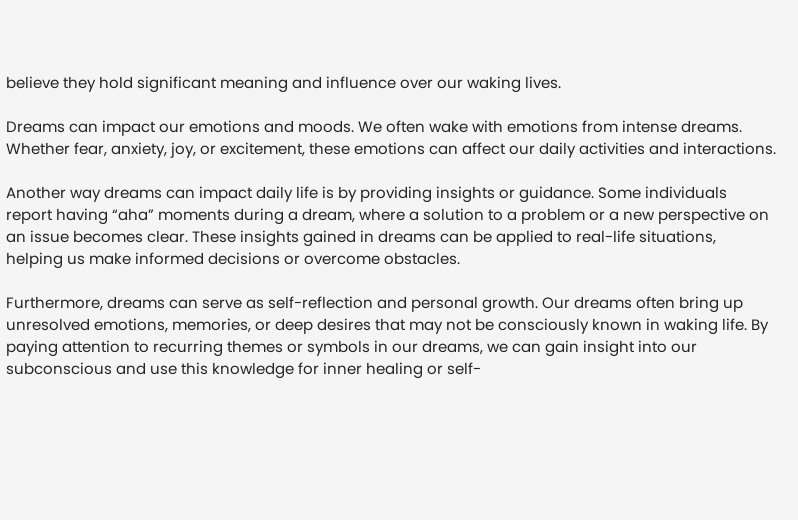believe they hold significant meaning and influence over our waking lives.

Dreams can impact our emotions and moods. We often wake with emotions from intense dreams. Whether fear, anxiety, joy, or excitement, these emotions can affect our daily activities and interactions.

Another way dreams can impact daily life is by providing insights or guidance. Some individuals report having “aha” moments during a dream, where a solution to a problem or a new perspective on an issue becomes clear. These insights gained in dreams can be applied to real-life situations, helping us make informed decisions or overcome obstacles.

Furthermore, dreams can serve as self-reflection and personal growth. Our dreams often bring up unresolved emotions, memories, or deep desires that may not be consciously known in waking life. By paying attention to recurring themes or symbols in our dreams, we can gain insight into our subconscious and use this knowledge for inner healing or self-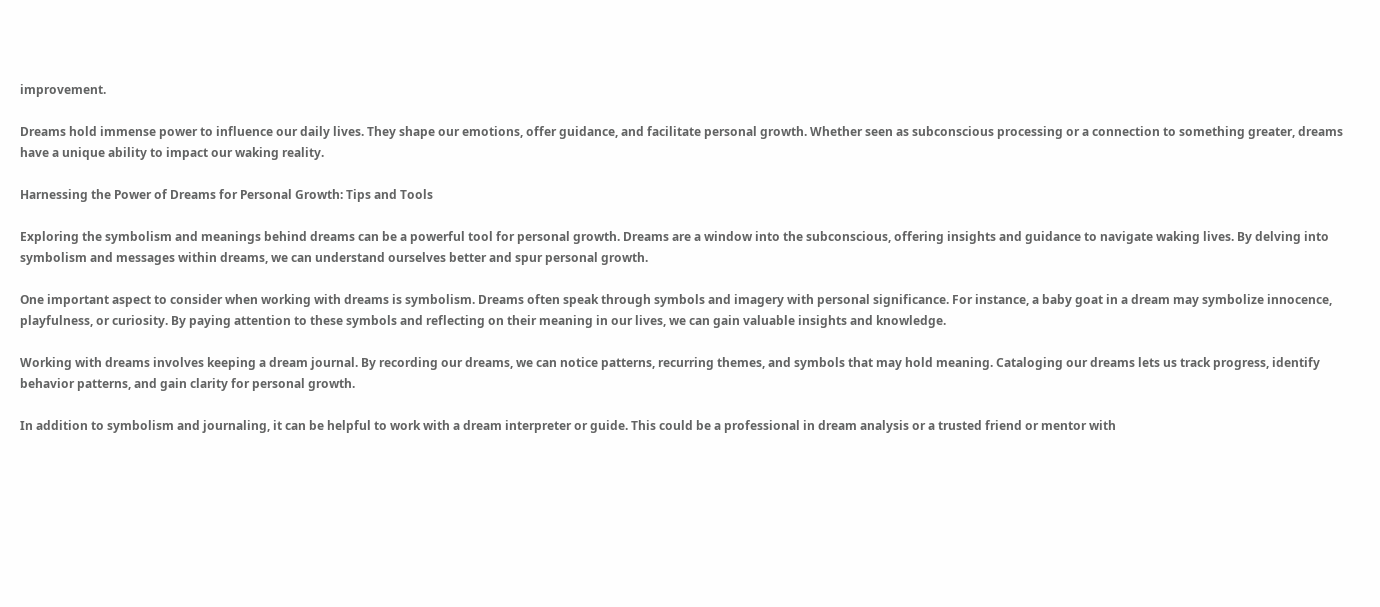improvement.

Dreams hold immense power to influence our daily lives. They shape our emotions, offer guidance, and facilitate personal growth. Whether seen as subconscious processing or a connection to something greater, dreams have a unique ability to impact our waking reality.

Harnessing the Power of Dreams for Personal Growth: Tips and Tools

Exploring the symbolism and meanings behind dreams can be a powerful tool for personal growth. Dreams are a window into the subconscious, offering insights and guidance to navigate waking lives. By delving into symbolism and messages within dreams, we can understand ourselves better and spur personal growth.

One important aspect to consider when working with dreams is symbolism. Dreams often speak through symbols and imagery with personal significance. For instance, a baby goat in a dream may symbolize innocence, playfulness, or curiosity. By paying attention to these symbols and reflecting on their meaning in our lives, we can gain valuable insights and knowledge.

Working with dreams involves keeping a dream journal. By recording our dreams, we can notice patterns, recurring themes, and symbols that may hold meaning. Cataloging our dreams lets us track progress, identify behavior patterns, and gain clarity for personal growth.

In addition to symbolism and journaling, it can be helpful to work with a dream interpreter or guide. This could be a professional in dream analysis or a trusted friend or mentor with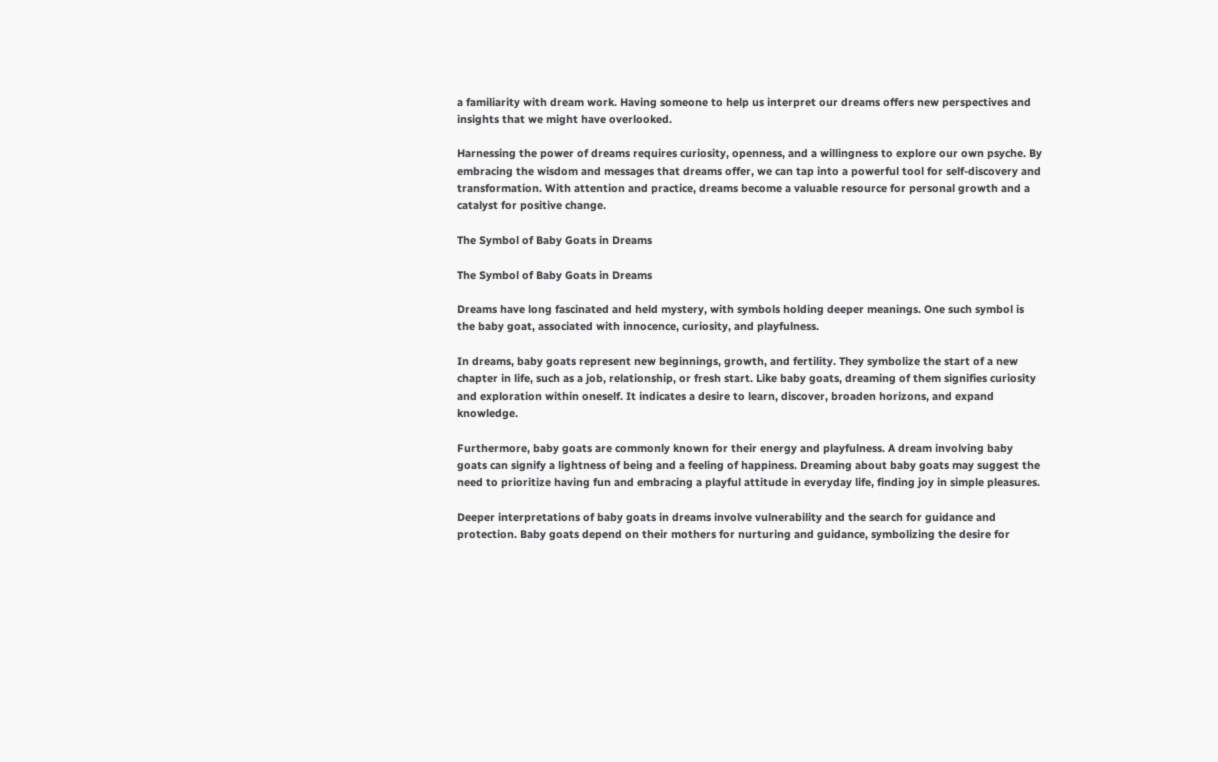a familiarity with dream work. Having someone to help us interpret our dreams offers new perspectives and insights that we might have overlooked.

Harnessing the power of dreams requires curiosity, openness, and a willingness to explore our own psyche. By embracing the wisdom and messages that dreams offer, we can tap into a powerful tool for self-discovery and transformation. With attention and practice, dreams become a valuable resource for personal growth and a catalyst for positive change.

The Symbol of Baby Goats in Dreams

The Symbol of Baby Goats in Dreams

Dreams have long fascinated and held mystery, with symbols holding deeper meanings. One such symbol is the baby goat, associated with innocence, curiosity, and playfulness.

In dreams, baby goats represent new beginnings, growth, and fertility. They symbolize the start of a new chapter in life, such as a job, relationship, or fresh start. Like baby goats, dreaming of them signifies curiosity and exploration within oneself. It indicates a desire to learn, discover, broaden horizons, and expand knowledge.

Furthermore, baby goats are commonly known for their energy and playfulness. A dream involving baby goats can signify a lightness of being and a feeling of happiness. Dreaming about baby goats may suggest the need to prioritize having fun and embracing a playful attitude in everyday life, finding joy in simple pleasures.

Deeper interpretations of baby goats in dreams involve vulnerability and the search for guidance and protection. Baby goats depend on their mothers for nurturing and guidance, symbolizing the desire for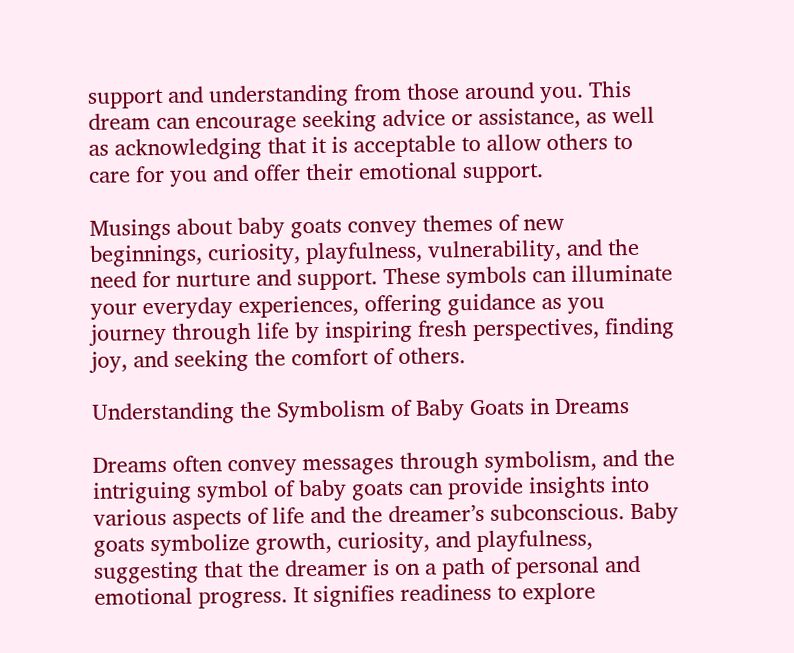support and understanding from those around you. This dream can encourage seeking advice or assistance, as well as acknowledging that it is acceptable to allow others to care for you and offer their emotional support.

Musings about baby goats convey themes of new beginnings, curiosity, playfulness, vulnerability, and the need for nurture and support. These symbols can illuminate your everyday experiences, offering guidance as you journey through life by inspiring fresh perspectives, finding joy, and seeking the comfort of others.

Understanding the Symbolism of Baby Goats in Dreams

Dreams often convey messages through symbolism, and the intriguing symbol of baby goats can provide insights into various aspects of life and the dreamer’s subconscious. Baby goats symbolize growth, curiosity, and playfulness, suggesting that the dreamer is on a path of personal and emotional progress. It signifies readiness to explore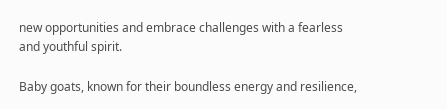new opportunities and embrace challenges with a fearless and youthful spirit.

Baby goats, known for their boundless energy and resilience,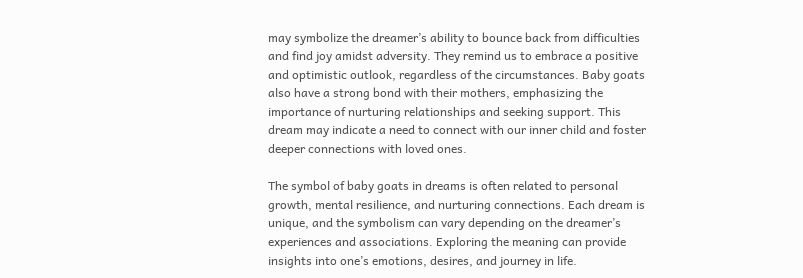may symbolize the dreamer’s ability to bounce back from difficulties and find joy amidst adversity. They remind us to embrace a positive and optimistic outlook, regardless of the circumstances. Baby goats also have a strong bond with their mothers, emphasizing the importance of nurturing relationships and seeking support. This dream may indicate a need to connect with our inner child and foster deeper connections with loved ones.

The symbol of baby goats in dreams is often related to personal growth, mental resilience, and nurturing connections. Each dream is unique, and the symbolism can vary depending on the dreamer’s experiences and associations. Exploring the meaning can provide insights into one’s emotions, desires, and journey in life.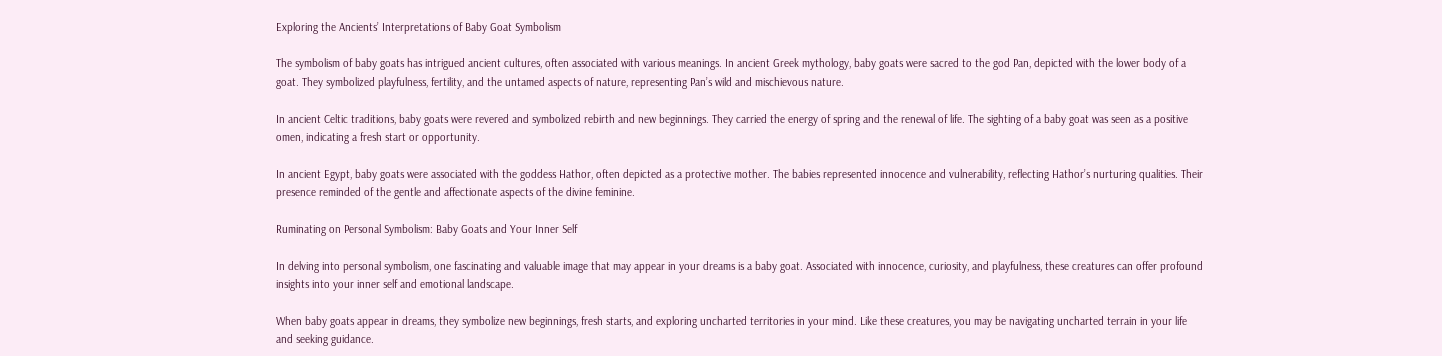Exploring the Ancients’ Interpretations of Baby Goat Symbolism

The symbolism of baby goats has intrigued ancient cultures, often associated with various meanings. In ancient Greek mythology, baby goats were sacred to the god Pan, depicted with the lower body of a goat. They symbolized playfulness, fertility, and the untamed aspects of nature, representing Pan’s wild and mischievous nature.

In ancient Celtic traditions, baby goats were revered and symbolized rebirth and new beginnings. They carried the energy of spring and the renewal of life. The sighting of a baby goat was seen as a positive omen, indicating a fresh start or opportunity.

In ancient Egypt, baby goats were associated with the goddess Hathor, often depicted as a protective mother. The babies represented innocence and vulnerability, reflecting Hathor’s nurturing qualities. Their presence reminded of the gentle and affectionate aspects of the divine feminine.

Ruminating on Personal Symbolism: Baby Goats and Your Inner Self

In delving into personal symbolism, one fascinating and valuable image that may appear in your dreams is a baby goat. Associated with innocence, curiosity, and playfulness, these creatures can offer profound insights into your inner self and emotional landscape.

When baby goats appear in dreams, they symbolize new beginnings, fresh starts, and exploring uncharted territories in your mind. Like these creatures, you may be navigating uncharted terrain in your life and seeking guidance.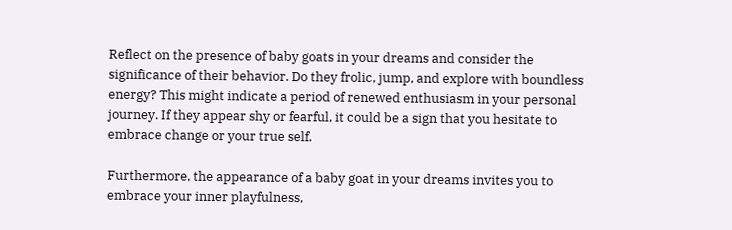Reflect on the presence of baby goats in your dreams and consider the significance of their behavior. Do they frolic, jump, and explore with boundless energy? This might indicate a period of renewed enthusiasm in your personal journey. If they appear shy or fearful, it could be a sign that you hesitate to embrace change or your true self.

Furthermore, the appearance of a baby goat in your dreams invites you to embrace your inner playfulness,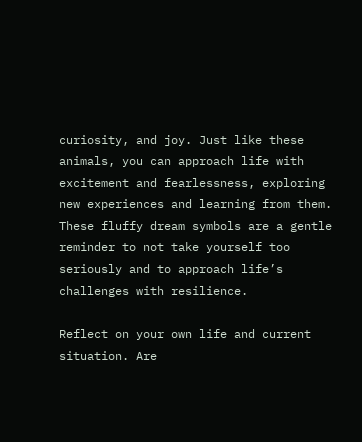curiosity, and joy. Just like these animals, you can approach life with excitement and fearlessness, exploring new experiences and learning from them. These fluffy dream symbols are a gentle reminder to not take yourself too seriously and to approach life’s challenges with resilience.

Reflect on your own life and current situation. Are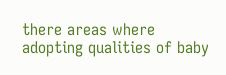there areas where adopting qualities of baby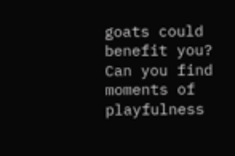goats could benefit you? Can you find moments of playfulness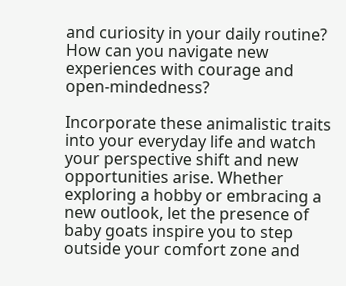and curiosity in your daily routine? How can you navigate new experiences with courage and open-mindedness?

Incorporate these animalistic traits into your everyday life and watch your perspective shift and new opportunities arise. Whether exploring a hobby or embracing a new outlook, let the presence of baby goats inspire you to step outside your comfort zone and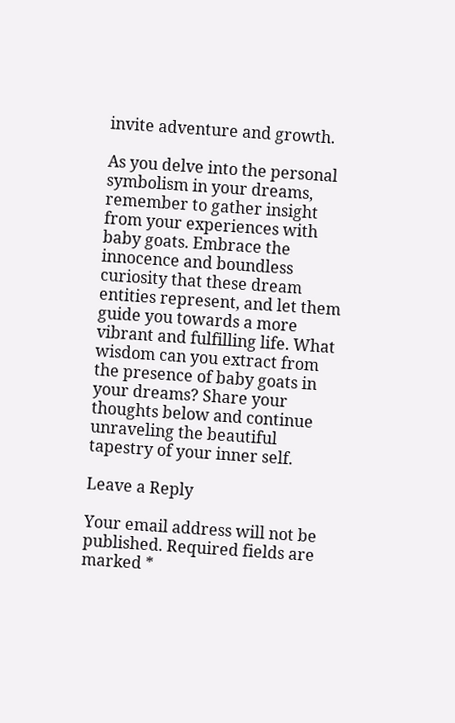invite adventure and growth.

As you delve into the personal symbolism in your dreams, remember to gather insight from your experiences with baby goats. Embrace the innocence and boundless curiosity that these dream entities represent, and let them guide you towards a more vibrant and fulfilling life. What wisdom can you extract from the presence of baby goats in your dreams? Share your thoughts below and continue unraveling the beautiful tapestry of your inner self.

Leave a Reply

Your email address will not be published. Required fields are marked *